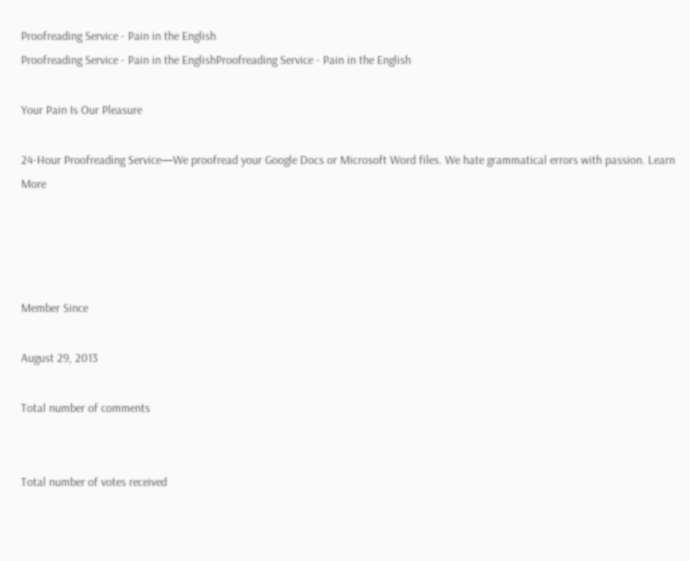Proofreading Service - Pain in the English
Proofreading Service - Pain in the EnglishProofreading Service - Pain in the English

Your Pain Is Our Pleasure

24-Hour Proofreading Service—We proofread your Google Docs or Microsoft Word files. We hate grammatical errors with passion. Learn More




Member Since

August 29, 2013

Total number of comments


Total number of votes received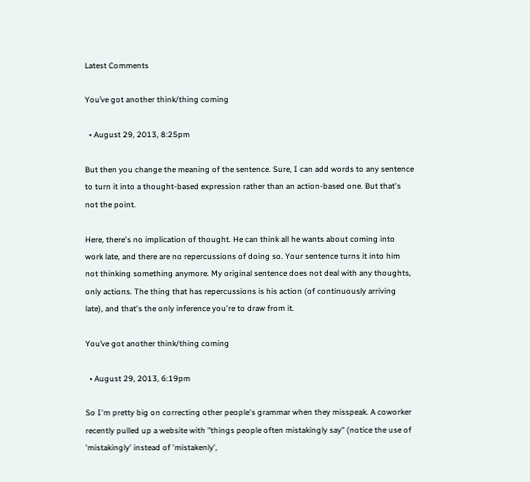Latest Comments

You’ve got another think/thing coming

  • August 29, 2013, 8:25pm

But then you change the meaning of the sentence. Sure, I can add words to any sentence to turn it into a thought-based expression rather than an action-based one. But that's not the point.

Here, there's no implication of thought. He can think all he wants about coming into work late, and there are no repercussions of doing so. Your sentence turns it into him not thinking something anymore. My original sentence does not deal with any thoughts, only actions. The thing that has repercussions is his action (of continuously arriving late), and that's the only inference you're to draw from it.

You’ve got another think/thing coming

  • August 29, 2013, 6:19pm

So I'm pretty big on correcting other people's grammar when they misspeak. A coworker recently pulled up a website with "things people often mistakingly say" (notice the use of 'mistakingly' instead of 'mistakenly',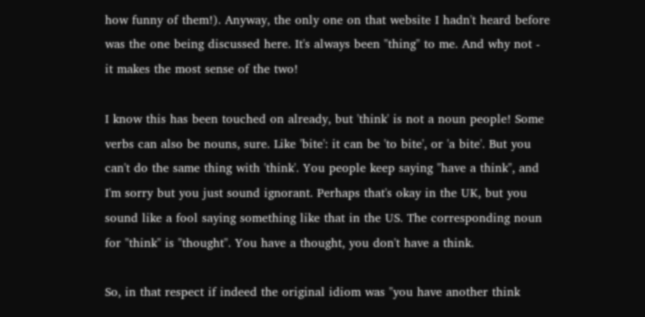how funny of them!). Anyway, the only one on that website I hadn't heard before was the one being discussed here. It's always been "thing" to me. And why not - it makes the most sense of the two!

I know this has been touched on already, but 'think' is not a noun people! Some verbs can also be nouns, sure. Like 'bite': it can be 'to bite', or 'a bite'. But you can't do the same thing with 'think'. You people keep saying "have a think", and I'm sorry but you just sound ignorant. Perhaps that's okay in the UK, but you sound like a fool saying something like that in the US. The corresponding noun for "think" is "thought". You have a thought, you don't have a think.

So, in that respect if indeed the original idiom was "you have another think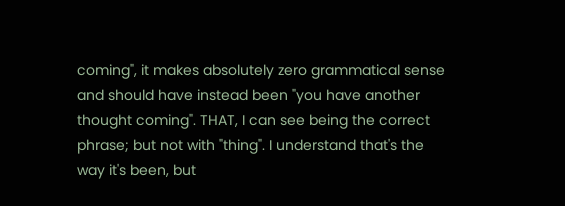coming", it makes absolutely zero grammatical sense and should have instead been "you have another thought coming". THAT, I can see being the correct phrase; but not with "thing". I understand that's the way it's been, but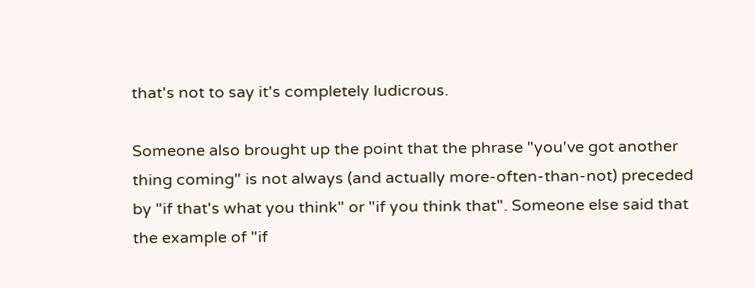that's not to say it's completely ludicrous.

Someone also brought up the point that the phrase "you've got another thing coming" is not always (and actually more-often-than-not) preceded by "if that's what you think" or "if you think that". Someone else said that the example of "if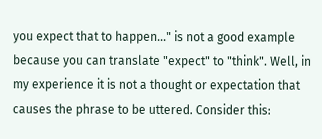you expect that to happen..." is not a good example because you can translate "expect" to "think". Well, in my experience it is not a thought or expectation that causes the phrase to be uttered. Consider this: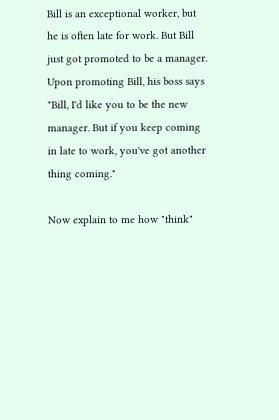Bill is an exceptional worker, but he is often late for work. But Bill just got promoted to be a manager. Upon promoting Bill, his boss says "Bill, I'd like you to be the new manager. But if you keep coming in late to work, you've got another thing coming."

Now explain to me how "think"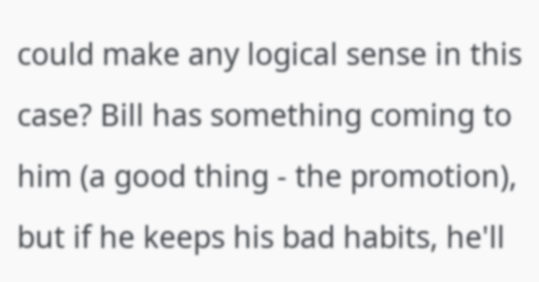could make any logical sense in this case? Bill has something coming to him (a good thing - the promotion), but if he keeps his bad habits, he'll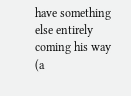have something else entirely coming his way (a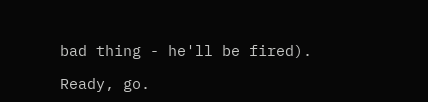bad thing - he'll be fired).

Ready, go.